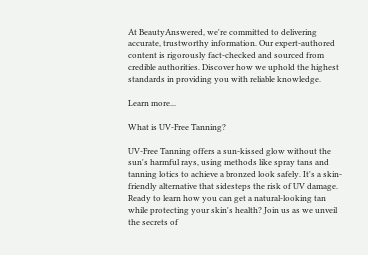At BeautyAnswered, we're committed to delivering accurate, trustworthy information. Our expert-authored content is rigorously fact-checked and sourced from credible authorities. Discover how we uphold the highest standards in providing you with reliable knowledge.

Learn more...

What is UV-Free Tanning?

UV-Free Tanning offers a sun-kissed glow without the sun's harmful rays, using methods like spray tans and tanning lotics to achieve a bronzed look safely. It's a skin-friendly alternative that sidesteps the risk of UV damage. Ready to learn how you can get a natural-looking tan while protecting your skin's health? Join us as we unveil the secrets of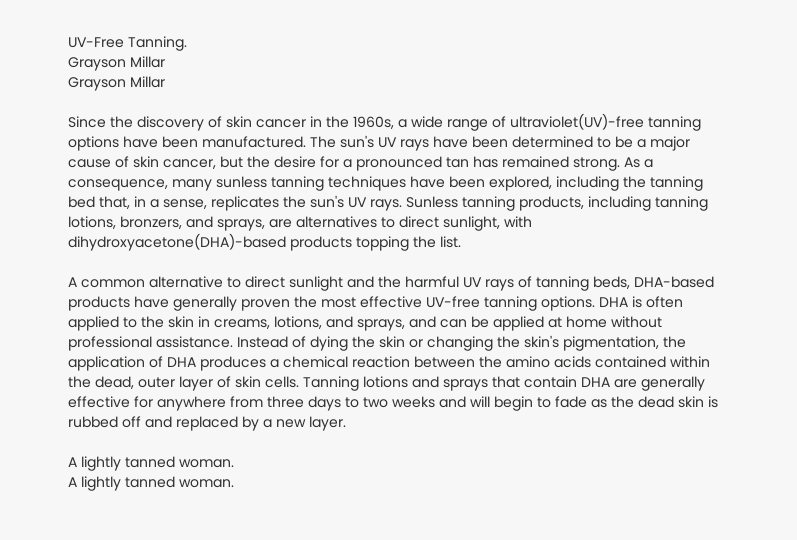UV-Free Tanning.
Grayson Millar
Grayson Millar

Since the discovery of skin cancer in the 1960s, a wide range of ultraviolet(UV)-free tanning options have been manufactured. The sun's UV rays have been determined to be a major cause of skin cancer, but the desire for a pronounced tan has remained strong. As a consequence, many sunless tanning techniques have been explored, including the tanning bed that, in a sense, replicates the sun's UV rays. Sunless tanning products, including tanning lotions, bronzers, and sprays, are alternatives to direct sunlight, with dihydroxyacetone(DHA)-based products topping the list.

A common alternative to direct sunlight and the harmful UV rays of tanning beds, DHA-based products have generally proven the most effective UV-free tanning options. DHA is often applied to the skin in creams, lotions, and sprays, and can be applied at home without professional assistance. Instead of dying the skin or changing the skin's pigmentation, the application of DHA produces a chemical reaction between the amino acids contained within the dead, outer layer of skin cells. Tanning lotions and sprays that contain DHA are generally effective for anywhere from three days to two weeks and will begin to fade as the dead skin is rubbed off and replaced by a new layer.

A lightly tanned woman.
A lightly tanned woman.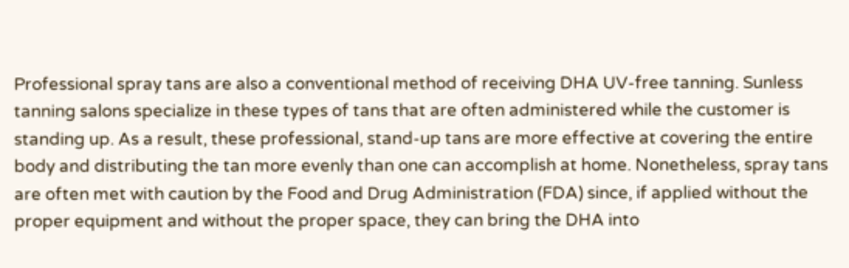Professional spray tans are also a conventional method of receiving DHA UV-free tanning. Sunless tanning salons specialize in these types of tans that are often administered while the customer is standing up. As a result, these professional, stand-up tans are more effective at covering the entire body and distributing the tan more evenly than one can accomplish at home. Nonetheless, spray tans are often met with caution by the Food and Drug Administration (FDA) since, if applied without the proper equipment and without the proper space, they can bring the DHA into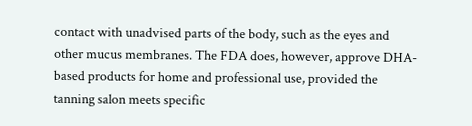contact with unadvised parts of the body, such as the eyes and other mucus membranes. The FDA does, however, approve DHA-based products for home and professional use, provided the tanning salon meets specific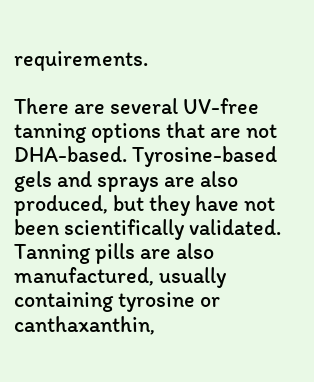requirements.

There are several UV-free tanning options that are not DHA-based. Tyrosine-based gels and sprays are also produced, but they have not been scientifically validated. Tanning pills are also manufactured, usually containing tyrosine or canthaxanthin,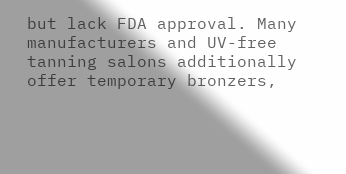but lack FDA approval. Many manufacturers and UV-free tanning salons additionally offer temporary bronzers,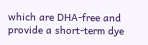which are DHA-free and provide a short-term dye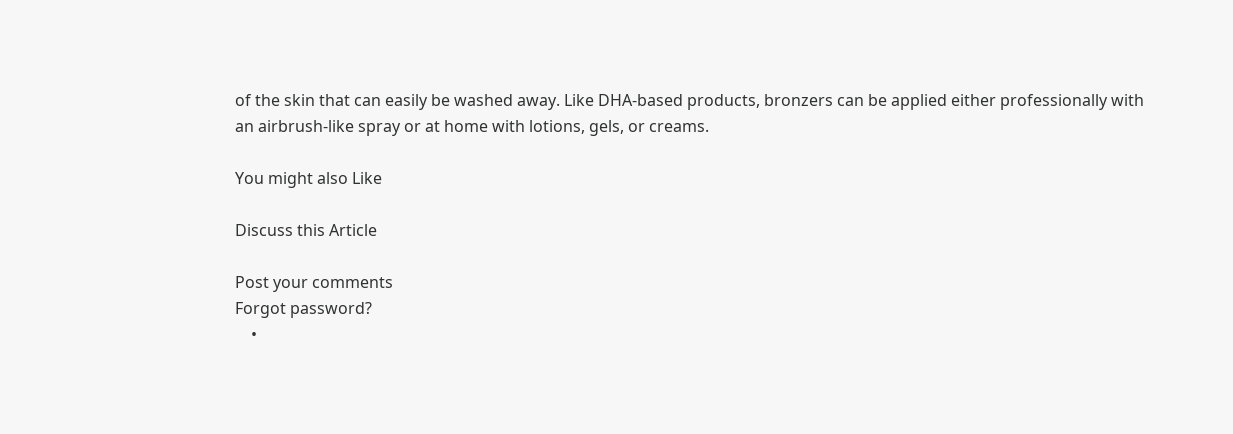of the skin that can easily be washed away. Like DHA-based products, bronzers can be applied either professionally with an airbrush-like spray or at home with lotions, gels, or creams.

You might also Like

Discuss this Article

Post your comments
Forgot password?
    •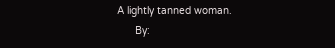A lightly tanned woman.
      By: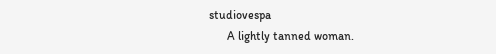studiovespa
      A lightly tanned woman.